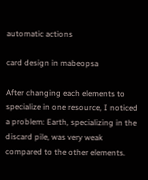automatic actions

card design in mabeopsa

After changing each elements to specialize in one resource, I noticed a problem: Earth, specializing in the discard pile, was very weak compared to the other elements.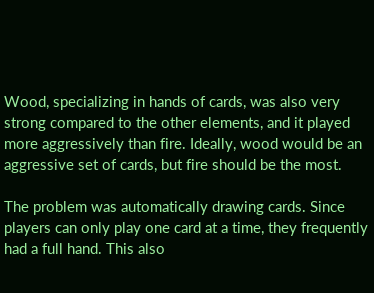Wood, specializing in hands of cards, was also very strong compared to the other elements, and it played more aggressively than fire. Ideally, wood would be an aggressive set of cards, but fire should be the most.

The problem was automatically drawing cards. Since players can only play one card at a time, they frequently had a full hand. This also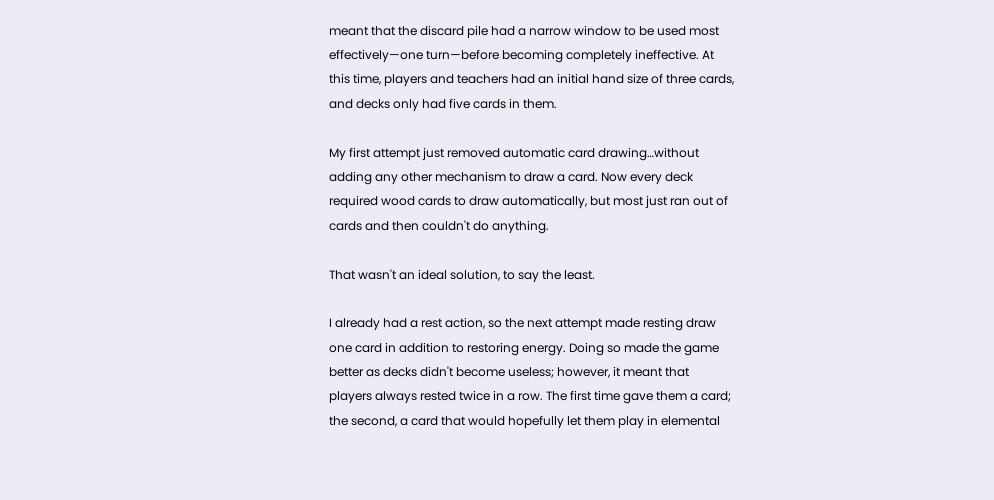meant that the discard pile had a narrow window to be used most effectively—one turn—before becoming completely ineffective. At this time, players and teachers had an initial hand size of three cards, and decks only had five cards in them.

My first attempt just removed automatic card drawing…without adding any other mechanism to draw a card. Now every deck required wood cards to draw automatically, but most just ran out of cards and then couldn't do anything.

That wasn't an ideal solution, to say the least.

I already had a rest action, so the next attempt made resting draw one card in addition to restoring energy. Doing so made the game better as decks didn't become useless; however, it meant that players always rested twice in a row. The first time gave them a card; the second, a card that would hopefully let them play in elemental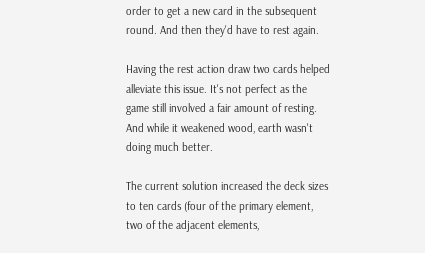order to get a new card in the subsequent round. And then they'd have to rest again.

Having the rest action draw two cards helped alleviate this issue. It's not perfect as the game still involved a fair amount of resting. And while it weakened wood, earth wasn't doing much better.

The current solution increased the deck sizes to ten cards (four of the primary element, two of the adjacent elements,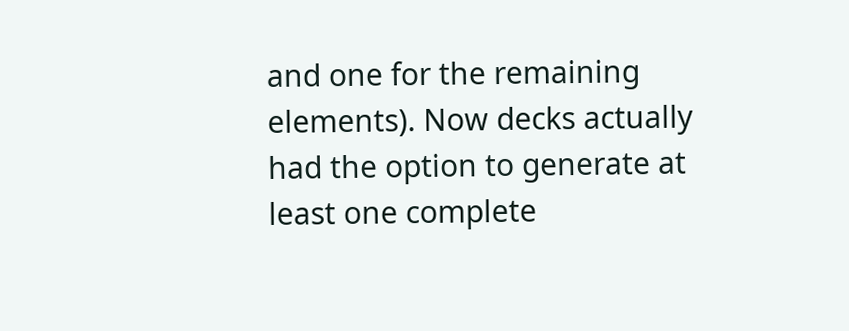and one for the remaining elements). Now decks actually had the option to generate at least one complete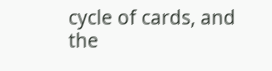cycle of cards, and the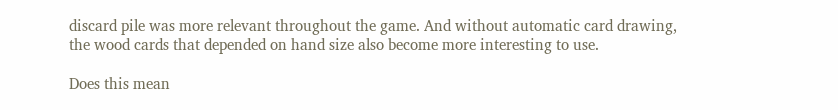discard pile was more relevant throughout the game. And without automatic card drawing, the wood cards that depended on hand size also become more interesting to use.

Does this mean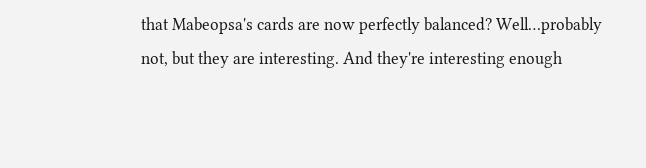that Mabeopsa's cards are now perfectly balanced? Well…probably not, but they are interesting. And they're interesting enough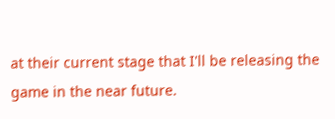at their current stage that I'll be releasing the game in the near future.